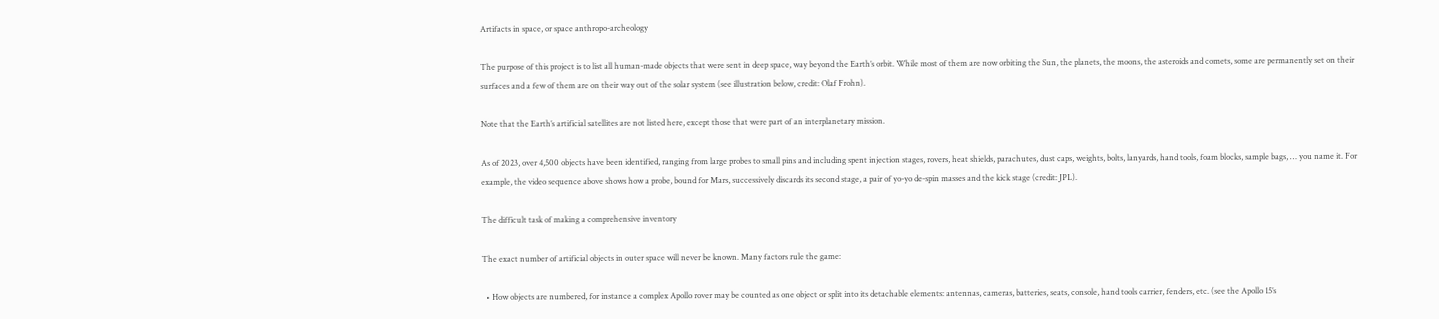Artifacts in space, or space anthropo-archeology

The purpose of this project is to list all human-made objects that were sent in deep space, way beyond the Earth’s orbit. While most of them are now orbiting the Sun, the planets, the moons, the asteroids and comets, some are permanently set on their surfaces and a few of them are on their way out of the solar system (see illustration below, credit: Olaf Frohn).

Note that the Earth’s artificial satellites are not listed here, except those that were part of an interplanetary mission.

As of 2023, over 4,500 objects have been identified, ranging from large probes to small pins and including spent injection stages, rovers, heat shields, parachutes, dust caps, weights, bolts, lanyards, hand tools, foam blocks, sample bags, … you name it. For example, the video sequence above shows how a probe, bound for Mars, successively discards its second stage, a pair of yo-yo de-spin masses and the kick stage (credit: JPL).

The difficult task of making a comprehensive inventory

The exact number of artificial objects in outer space will never be known. Many factors rule the game:

  • How objects are numbered, for instance a complex Apollo rover may be counted as one object or split into its detachable elements: antennas, cameras, batteries, seats, console, hand tools carrier, fenders, etc. (see the Apollo 15’s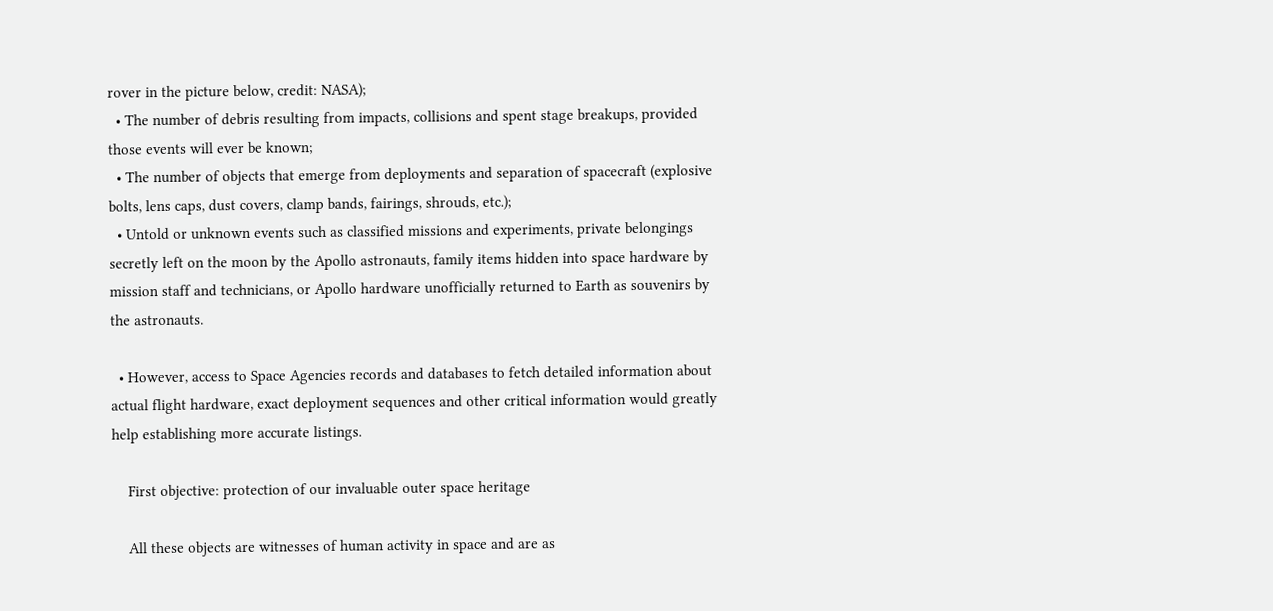rover in the picture below, credit: NASA);
  • The number of debris resulting from impacts, collisions and spent stage breakups, provided those events will ever be known;
  • The number of objects that emerge from deployments and separation of spacecraft (explosive bolts, lens caps, dust covers, clamp bands, fairings, shrouds, etc.);
  • Untold or unknown events such as classified missions and experiments, private belongings secretly left on the moon by the Apollo astronauts, family items hidden into space hardware by mission staff and technicians, or Apollo hardware unofficially returned to Earth as souvenirs by the astronauts.

  • However, access to Space Agencies records and databases to fetch detailed information about actual flight hardware, exact deployment sequences and other critical information would greatly help establishing more accurate listings.

    First objective: protection of our invaluable outer space heritage

    All these objects are witnesses of human activity in space and are as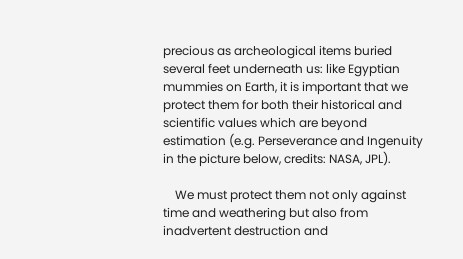precious as archeological items buried several feet underneath us: like Egyptian mummies on Earth, it is important that we protect them for both their historical and scientific values which are beyond estimation (e.g. Perseverance and Ingenuity in the picture below, credits: NASA, JPL).

    We must protect them not only against time and weathering but also from inadvertent destruction and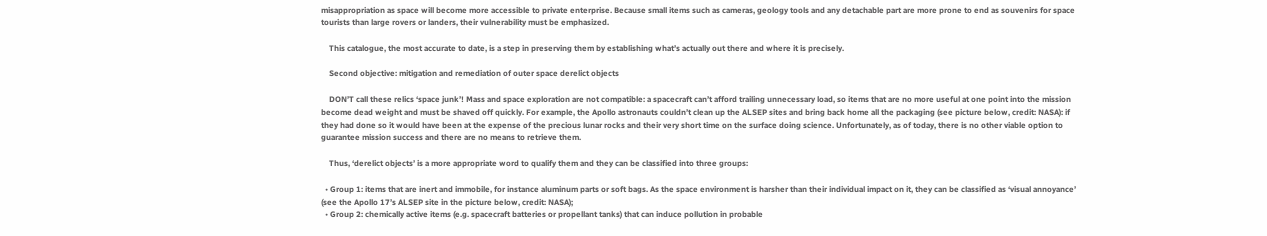misappropriation as space will become more accessible to private enterprise. Because small items such as cameras, geology tools and any detachable part are more prone to end as souvenirs for space tourists than large rovers or landers, their vulnerability must be emphasized.

    This catalogue, the most accurate to date, is a step in preserving them by establishing what’s actually out there and where it is precisely.

    Second objective: mitigation and remediation of outer space derelict objects

    DON’T call these relics ‘space junk’! Mass and space exploration are not compatible: a spacecraft can’t afford trailing unnecessary load, so items that are no more useful at one point into the mission become dead weight and must be shaved off quickly. For example, the Apollo astronauts couldn’t clean up the ALSEP sites and bring back home all the packaging (see picture below, credit: NASA): if they had done so it would have been at the expense of the precious lunar rocks and their very short time on the surface doing science. Unfortunately, as of today, there is no other viable option to guarantee mission success and there are no means to retrieve them.

    Thus, ‘derelict objects’ is a more appropriate word to qualify them and they can be classified into three groups:

  • Group 1: items that are inert and immobile, for instance aluminum parts or soft bags. As the space environment is harsher than their individual impact on it, they can be classified as ‘visual annoyance’ (see the Apollo 17’s ALSEP site in the picture below, credit: NASA);
  • Group 2: chemically active items (e.g. spacecraft batteries or propellant tanks) that can induce pollution in probable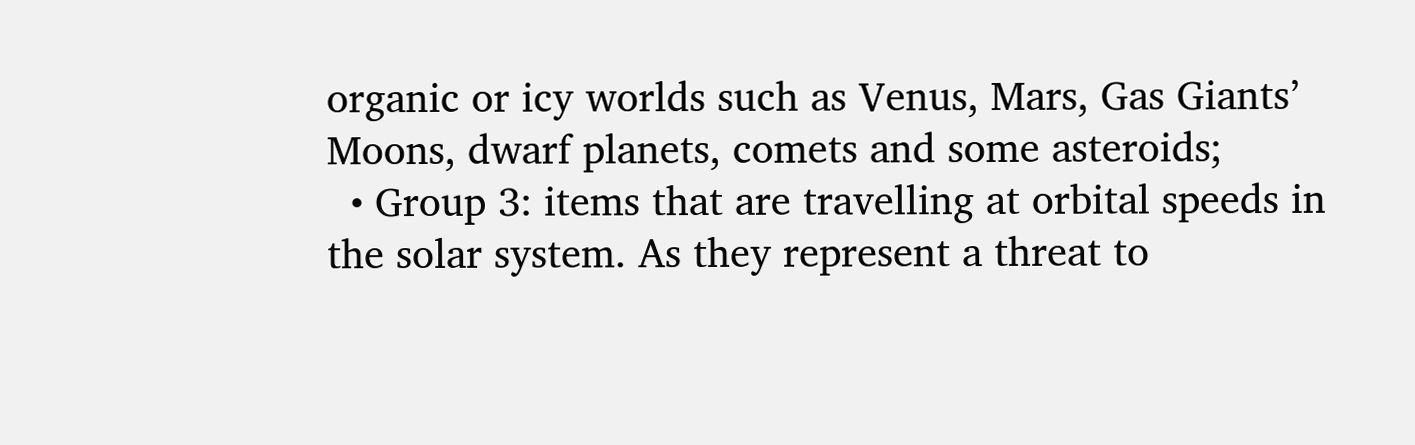organic or icy worlds such as Venus, Mars, Gas Giants’ Moons, dwarf planets, comets and some asteroids;
  • Group 3: items that are travelling at orbital speeds in the solar system. As they represent a threat to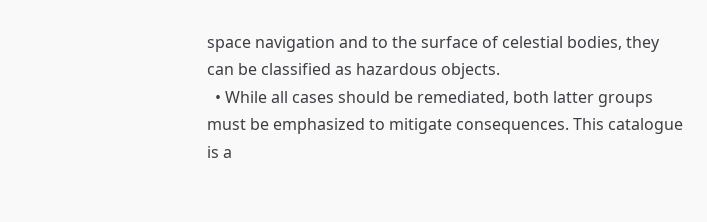space navigation and to the surface of celestial bodies, they can be classified as hazardous objects.
  • While all cases should be remediated, both latter groups must be emphasized to mitigate consequences. This catalogue is a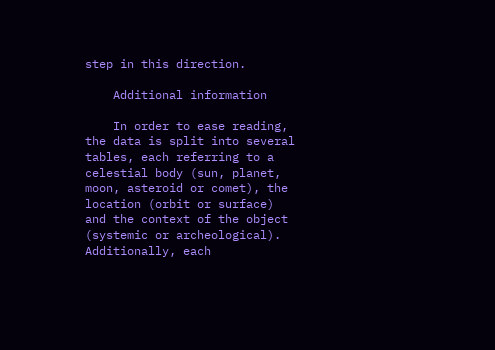step in this direction.

    Additional information

    In order to ease reading, the data is split into several tables, each referring to a celestial body (sun, planet, moon, asteroid or comet), the location (orbit or surface) and the context of the object (systemic or archeological). Additionally, each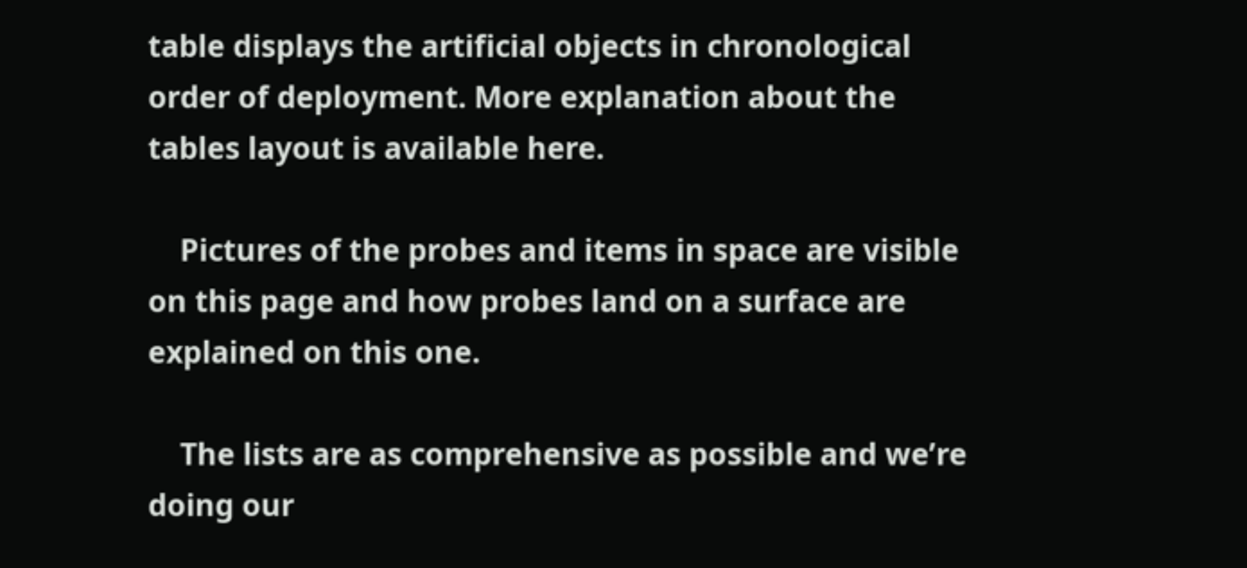table displays the artificial objects in chronological order of deployment. More explanation about the tables layout is available here.

    Pictures of the probes and items in space are visible on this page and how probes land on a surface are explained on this one.

    The lists are as comprehensive as possible and we’re doing our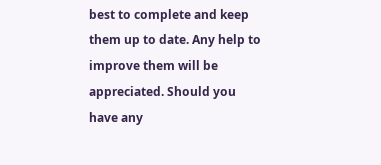best to complete and keep them up to date. Any help to improve them will be appreciated. Should you have any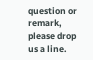question or remark, please drop us a line.